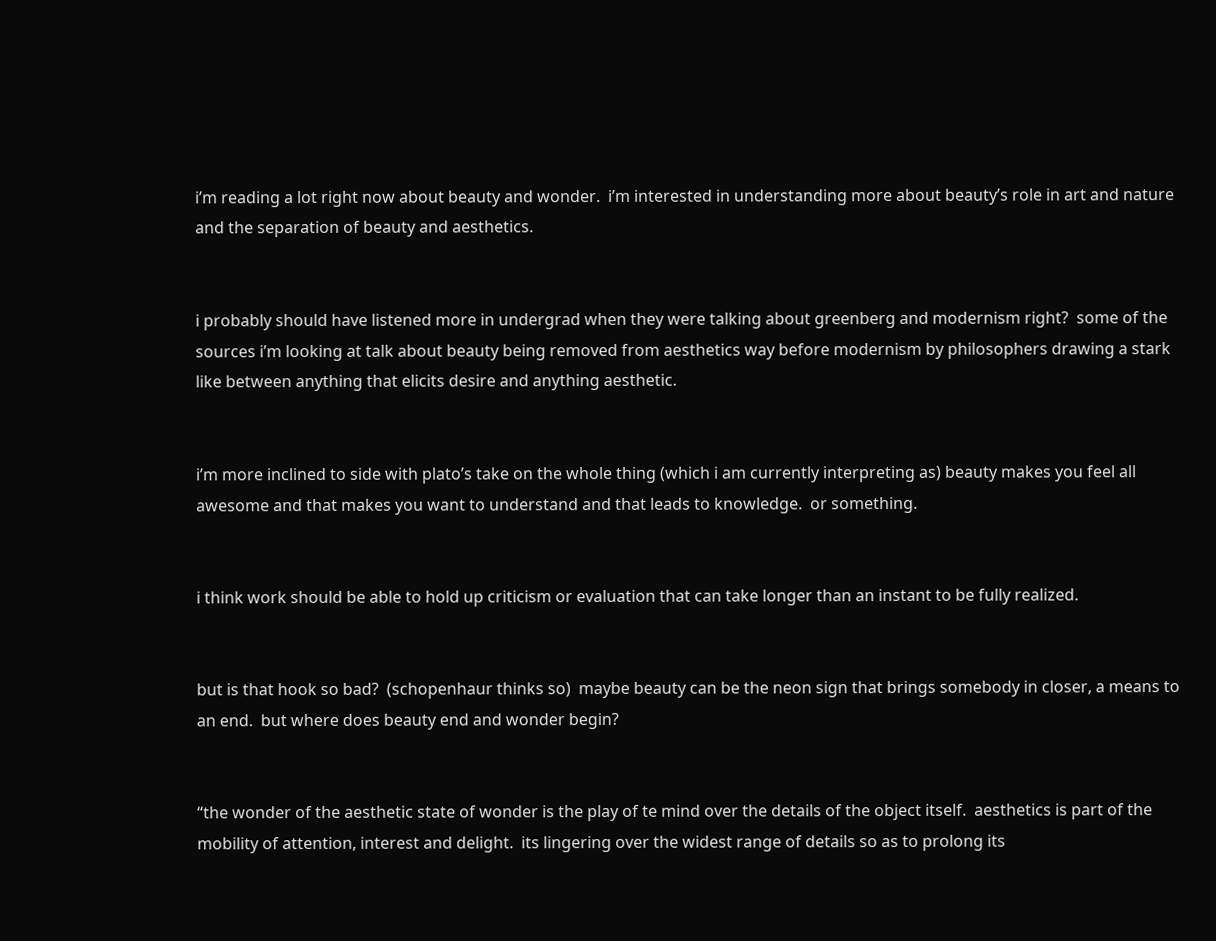i’m reading a lot right now about beauty and wonder.  i’m interested in understanding more about beauty’s role in art and nature and the separation of beauty and aesthetics.


i probably should have listened more in undergrad when they were talking about greenberg and modernism right?  some of the sources i’m looking at talk about beauty being removed from aesthetics way before modernism by philosophers drawing a stark like between anything that elicits desire and anything aesthetic.


i’m more inclined to side with plato’s take on the whole thing (which i am currently interpreting as) beauty makes you feel all awesome and that makes you want to understand and that leads to knowledge.  or something.


i think work should be able to hold up criticism or evaluation that can take longer than an instant to be fully realized.


but is that hook so bad?  (schopenhaur thinks so)  maybe beauty can be the neon sign that brings somebody in closer, a means to an end.  but where does beauty end and wonder begin?


“the wonder of the aesthetic state of wonder is the play of te mind over the details of the object itself.  aesthetics is part of the mobility of attention, interest and delight.  its lingering over the widest range of details so as to prolong its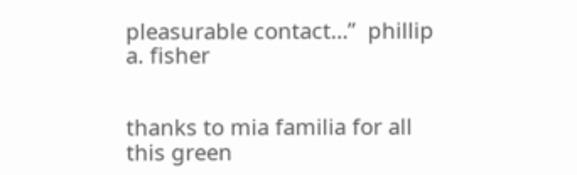pleasurable contact…”  phillip a. fisher


thanks to mia familia for all this green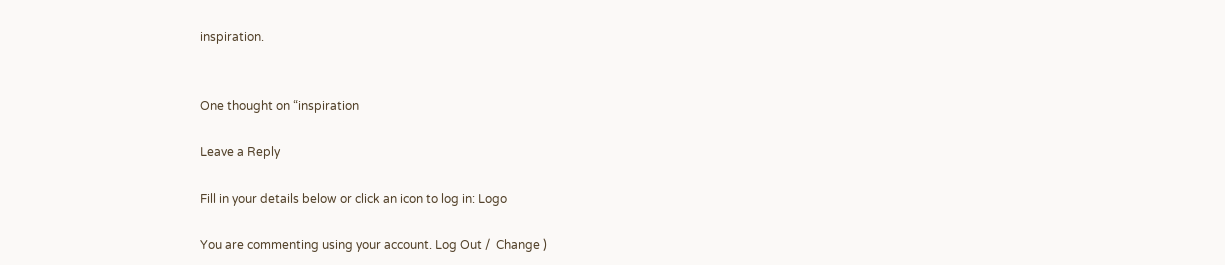inspiration.


One thought on “inspiration

Leave a Reply

Fill in your details below or click an icon to log in: Logo

You are commenting using your account. Log Out /  Change )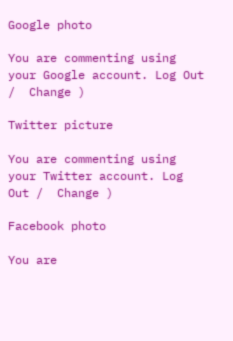Google photo

You are commenting using your Google account. Log Out /  Change )

Twitter picture

You are commenting using your Twitter account. Log Out /  Change )

Facebook photo

You are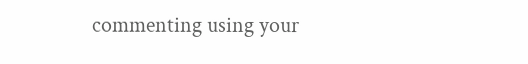commenting using your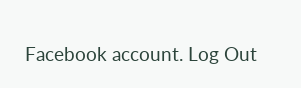Facebook account. Log Out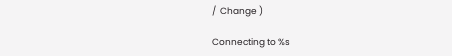/  Change )

Connecting to %s